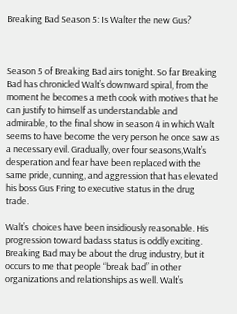Breaking Bad Season 5: Is Walter the new Gus?



Season 5 of Breaking Bad airs tonight. So far Breaking Bad has chronicled Walt’s downward spiral, from the moment he becomes a meth cook with motives that he can justify to himself as understandable and admirable, to the final show in season 4 in which Walt seems to have become the very person he once saw as a necessary evil. Gradually, over four seasons,Walt’s desperation and fear have been replaced with the same pride, cunning, and aggression that has elevated his boss Gus Fring to executive status in the drug trade.

Walt’s  choices have been insidiously reasonable. His progression toward badass status is oddly exciting. Breaking Bad may be about the drug industry, but it occurs to me that people “break bad” in other organizations and relationships as well. Walt’s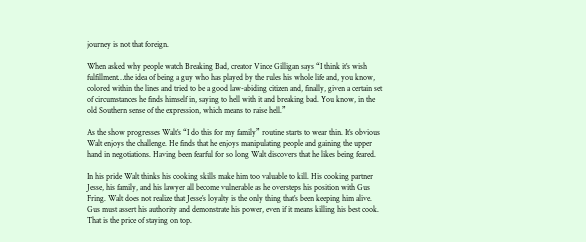journey is not that foreign.

When asked why people watch Breaking Bad, creator Vince Gilligan says “I think it’s wish fulfillment…the idea of being a guy who has played by the rules his whole life and, you know, colored within the lines and tried to be a good law-abiding citizen and, finally, given a certain set of circumstances he finds himself in, saying to hell with it and breaking bad. You know, in the old Southern sense of the expression, which means to raise hell.”

As the show progresses Walt’s “I do this for my family” routine starts to wear thin. It’s obvious Walt enjoys the challenge. He finds that he enjoys manipulating people and gaining the upper hand in negotiations. Having been fearful for so long Walt discovers that he likes being feared.

In his pride Walt thinks his cooking skills make him too valuable to kill. His cooking partner Jesse, his family, and his lawyer all become vulnerable as he oversteps his position with Gus Fring. Walt does not realize that Jesse’s loyalty is the only thing that’s been keeping him alive. Gus must assert his authority and demonstrate his power, even if it means killing his best cook. That is the price of staying on top.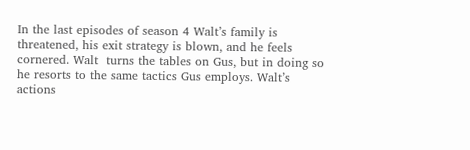In the last episodes of season 4 Walt’s family is threatened, his exit strategy is blown, and he feels cornered. Walt  turns the tables on Gus, but in doing so he resorts to the same tactics Gus employs. Walt’s actions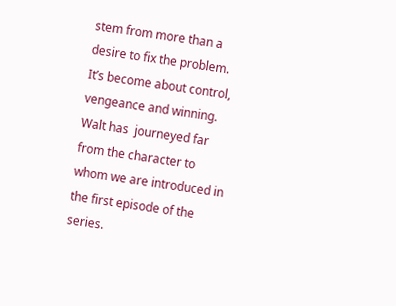stem from more than a desire to fix the problem. It’s become about control, vengeance and winning. Walt has  journeyed far from the character to whom we are introduced in the first episode of the series.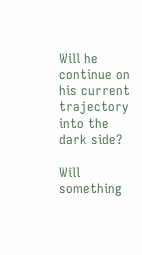Will he continue on his current trajectory into the dark side?

Will something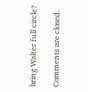bring Walter full circle?

Comments are closed.